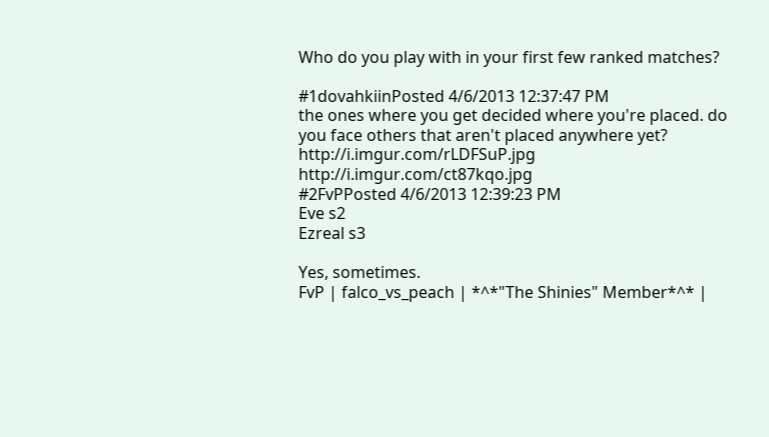Who do you play with in your first few ranked matches?

#1dovahkiinPosted 4/6/2013 12:37:47 PM
the ones where you get decided where you're placed. do you face others that aren't placed anywhere yet?
http://i.imgur.com/rLDFSuP.jpg http://i.imgur.com/ct87kqo.jpg
#2FvPPosted 4/6/2013 12:39:23 PM
Eve s2
Ezreal s3

Yes, sometimes.
FvP | falco_vs_peach | *^*"The Shinies" Member*^* |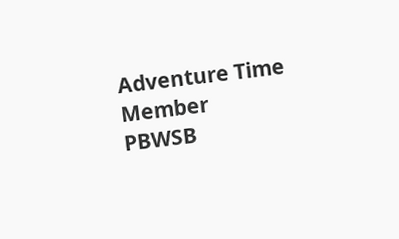Adventure Time Member
PBWSB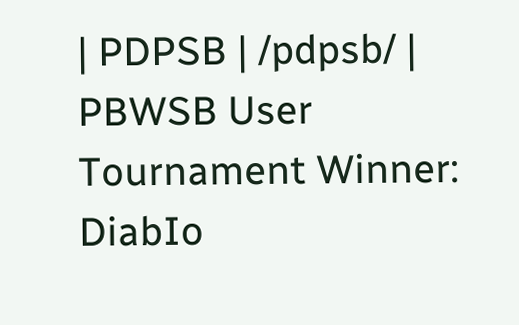| PDPSB | /pdpsb/ | PBWSB User Tournament Winner: DiabIo